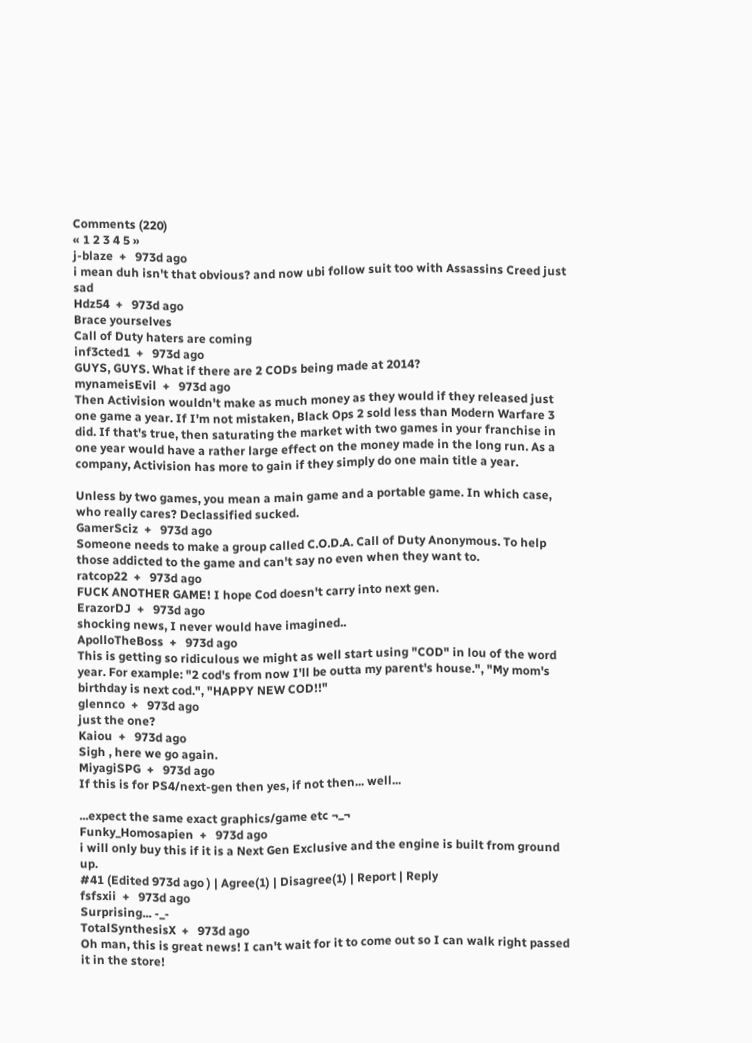Comments (220)
« 1 2 3 4 5 »
j-blaze  +   973d ago
i mean duh isn't that obvious? and now ubi follow suit too with Assassins Creed just sad
Hdz54  +   973d ago
Brace yourselves
Call of Duty haters are coming
inf3cted1  +   973d ago
GUYS, GUYS. What if there are 2 CODs being made at 2014?
mynameisEvil  +   973d ago
Then Activision wouldn't make as much money as they would if they released just one game a year. If I'm not mistaken, Black Ops 2 sold less than Modern Warfare 3 did. If that's true, then saturating the market with two games in your franchise in one year would have a rather large effect on the money made in the long run. As a company, Activision has more to gain if they simply do one main title a year.

Unless by two games, you mean a main game and a portable game. In which case, who really cares? Declassified sucked.
GamerSciz  +   973d ago
Someone needs to make a group called C.O.D.A. Call of Duty Anonymous. To help those addicted to the game and can't say no even when they want to.
ratcop22  +   973d ago
FUCK ANOTHER GAME! I hope Cod doesn't carry into next gen.
ErazorDJ  +   973d ago
shocking news, I never would have imagined..
ApolloTheBoss  +   973d ago
This is getting so ridiculous we might as well start using "COD" in lou of the word year. For example: "2 cod's from now I'll be outta my parent's house.", "My mom's birthday is next cod.", "HAPPY NEW COD!!"
glennco  +   973d ago
just the one?
Kaiou  +   973d ago
Sigh , here we go again.
MiyagiSPG  +   973d ago
If this is for PS4/next-gen then yes, if not then... well...

...expect the same exact graphics/game etc ¬_¬
Funky_Homosapien  +   973d ago
i will only buy this if it is a Next Gen Exclusive and the engine is built from ground up.
#41 (Edited 973d ago ) | Agree(1) | Disagree(1) | Report | Reply
fsfsxii  +   973d ago
Surprising... -_-
TotalSynthesisX  +   973d ago
Oh man, this is great news! I can't wait for it to come out so I can walk right passed it in the store!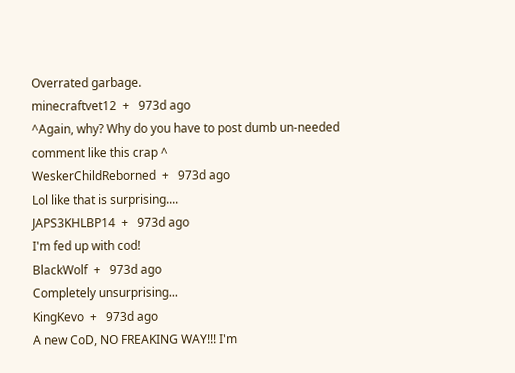Overrated garbage.
minecraftvet12  +   973d ago
^Again, why? Why do you have to post dumb un-needed comment like this crap ^
WeskerChildReborned  +   973d ago
Lol like that is surprising....
JAPS3KHLBP14  +   973d ago
I'm fed up with cod!
BlackWolf  +   973d ago
Completely unsurprising...
KingKevo  +   973d ago
A new CoD, NO FREAKING WAY!!! I'm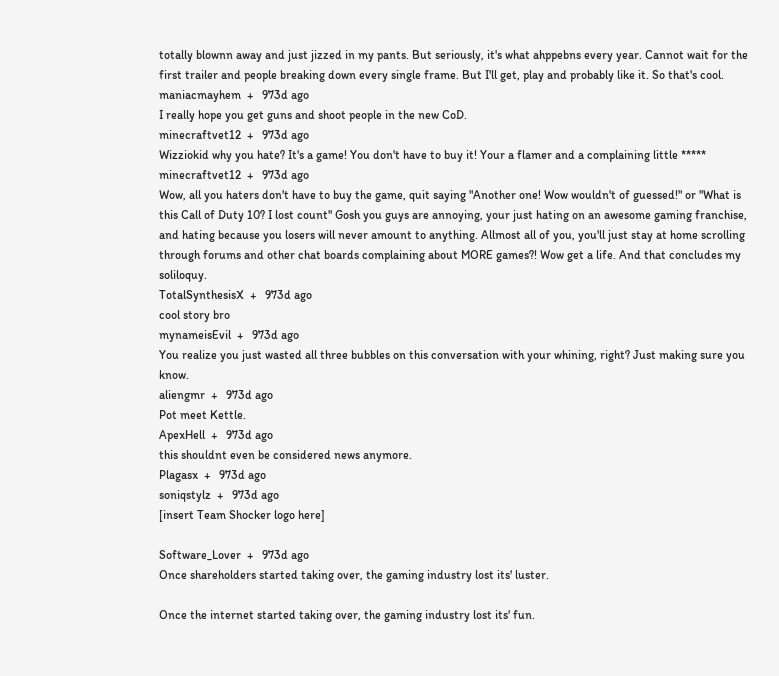totally blownn away and just jizzed in my pants. But seriously, it's what ahppebns every year. Cannot wait for the first trailer and people breaking down every single frame. But I'll get, play and probably like it. So that's cool.
maniacmayhem  +   973d ago
I really hope you get guns and shoot people in the new CoD.
minecraftvet12  +   973d ago
Wizziokid why you hate? It's a game! You don't have to buy it! Your a flamer and a complaining little *****
minecraftvet12  +   973d ago
Wow, all you haters don't have to buy the game, quit saying "Another one! Wow wouldn't of guessed!" or "What is this Call of Duty 10? I lost count" Gosh you guys are annoying, your just hating on an awesome gaming franchise, and hating because you losers will never amount to anything. Allmost all of you, you'll just stay at home scrolling through forums and other chat boards complaining about MORE games?! Wow get a life. And that concludes my soliloquy.
TotalSynthesisX  +   973d ago
cool story bro
mynameisEvil  +   973d ago
You realize you just wasted all three bubbles on this conversation with your whining, right? Just making sure you know.
aliengmr  +   973d ago
Pot meet Kettle.
ApexHell  +   973d ago
this shouldnt even be considered news anymore.
Plagasx  +   973d ago
soniqstylz  +   973d ago
[insert Team Shocker logo here]

Software_Lover  +   973d ago
Once shareholders started taking over, the gaming industry lost its' luster.

Once the internet started taking over, the gaming industry lost its' fun.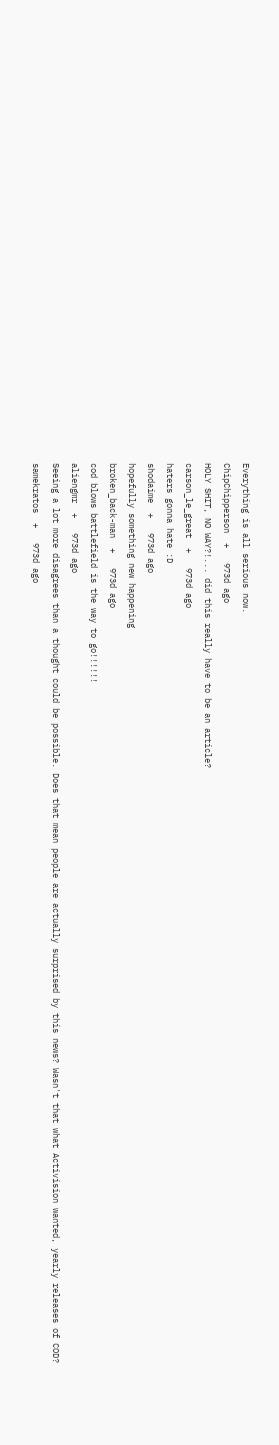Everything is all serious now.
ChipChipperson  +   973d ago
HOLY SHIT, NO WAY?!... did this really have to be an article?
carson_le_great  +   973d ago
haters gonna hate :D
shodaime  +   973d ago
hopefully something new happening
broken_back-man  +   973d ago
cod blows battlefield is the way to go!!!!!!
aliengmr  +   973d ago
Seeing a lot more disagrees than a thought could be possible. Does that mean people are actually surprised by this news? Wasn't that what Activision wanted, yearly releases of COD?
samekratos  +   973d ago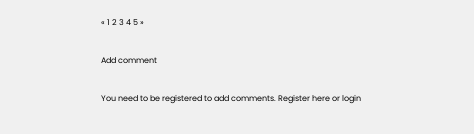« 1 2 3 4 5 »

Add comment

You need to be registered to add comments. Register here or login